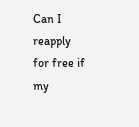Can I reapply for free if my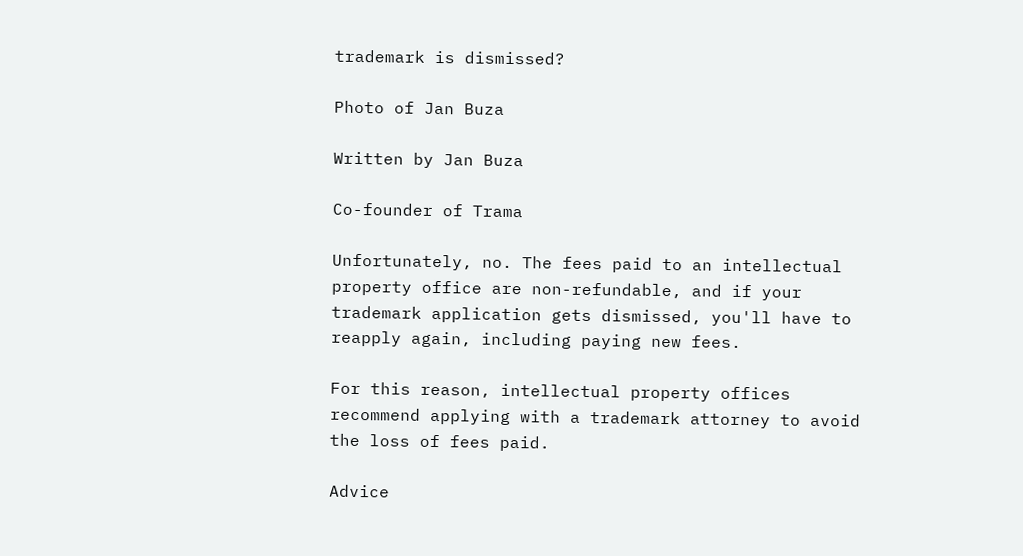trademark is dismissed?

Photo of Jan Buza

Written by Jan Buza

Co-founder of Trama

Unfortunately, no. The fees paid to an intellectual property office are non-refundable, and if your trademark application gets dismissed, you'll have to reapply again, including paying new fees.

For this reason, intellectual property offices recommend applying with a trademark attorney to avoid the loss of fees paid.

Advice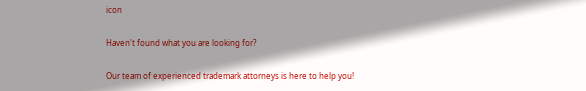icon

Haven't found what you are looking for?

Our team of experienced trademark attorneys is here to help you!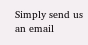Simply send us an email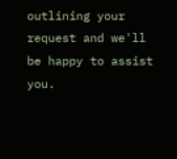outlining your request and we'll be happy to assist you.